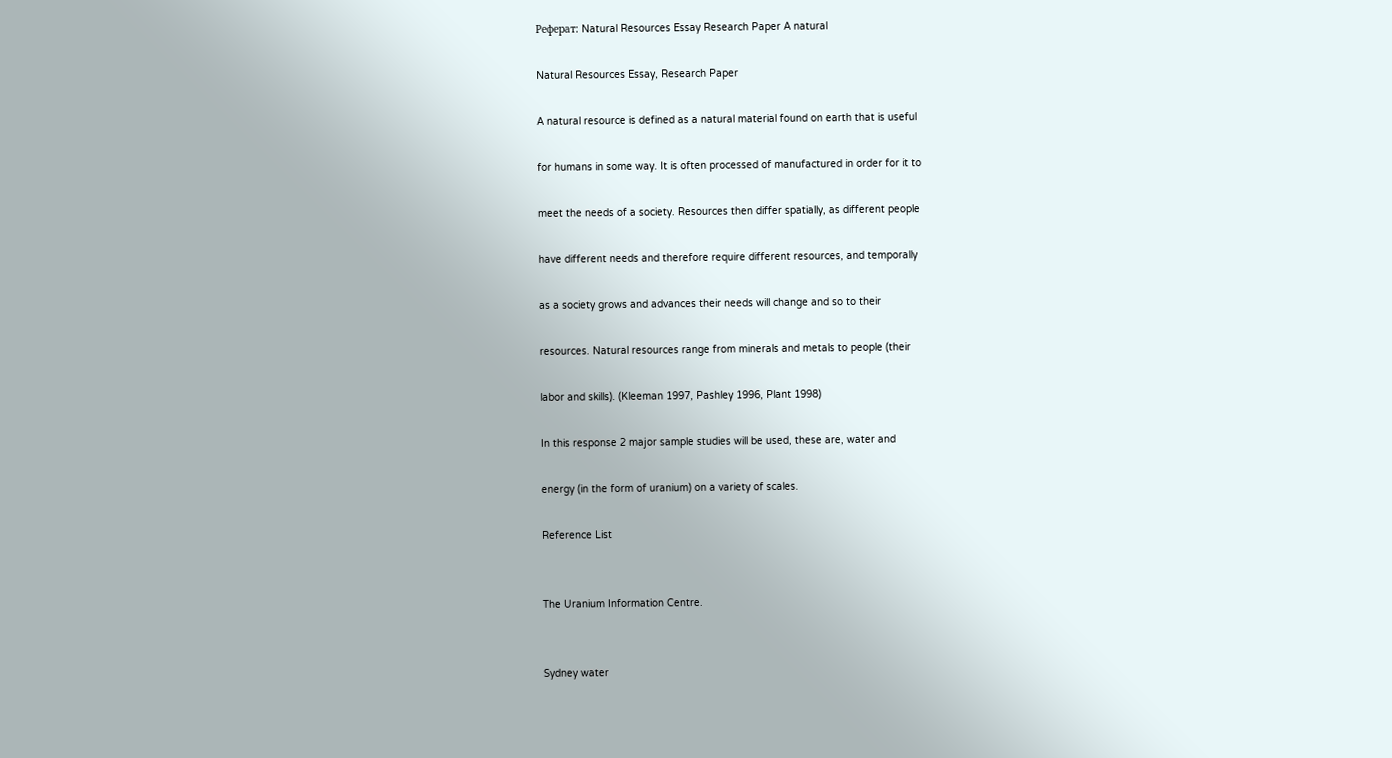Реферат: Natural Resources Essay Research Paper A natural

Natural Resources Essay, Research Paper

A natural resource is defined as a natural material found on earth that is useful

for humans in some way. It is often processed of manufactured in order for it to

meet the needs of a society. Resources then differ spatially, as different people

have different needs and therefore require different resources, and temporally

as a society grows and advances their needs will change and so to their

resources. Natural resources range from minerals and metals to people (their

labor and skills). (Kleeman 1997, Pashley 1996, Plant 1998)

In this response 2 major sample studies will be used, these are, water and

energy (in the form of uranium) on a variety of scales.

Reference List


The Uranium Information Centre.


Sydney water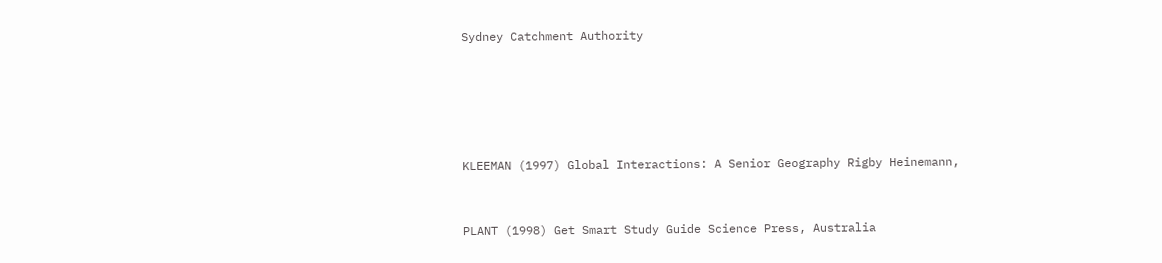Sydney Catchment Authority





KLEEMAN (1997) Global Interactions: A Senior Geography Rigby Heinemann,


PLANT (1998) Get Smart Study Guide Science Press, Australia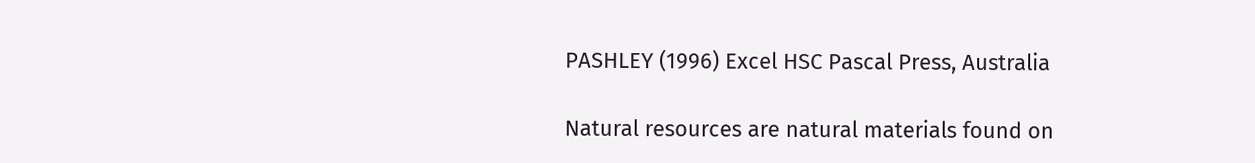PASHLEY (1996) Excel HSC Pascal Press, Australia

Natural resources are natural materials found on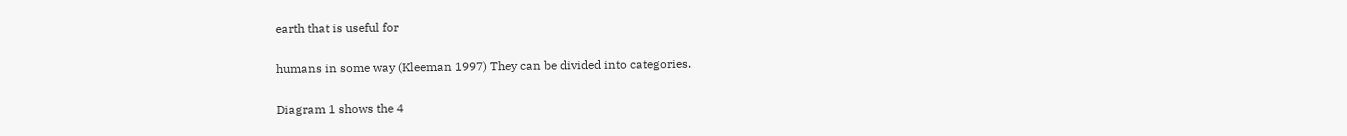earth that is useful for

humans in some way (Kleeman 1997) They can be divided into categories.

Diagram 1 shows the 4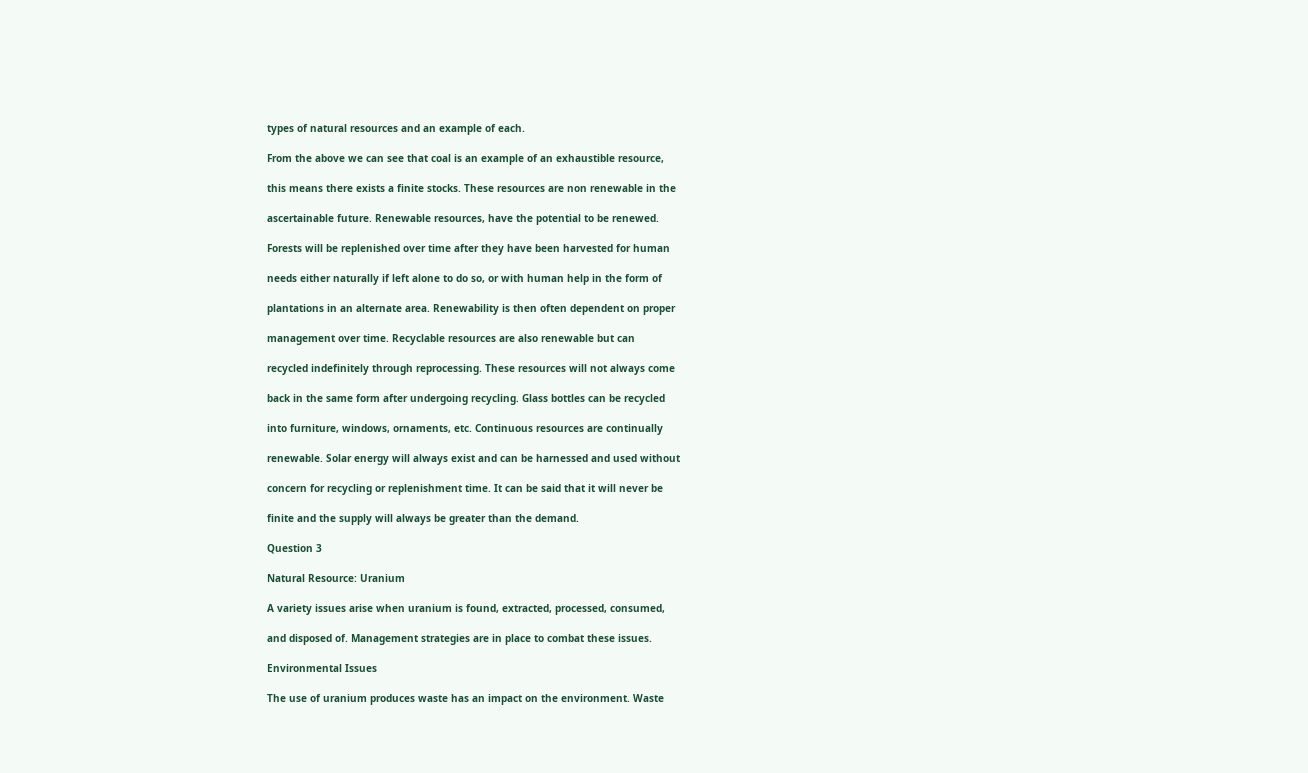types of natural resources and an example of each.

From the above we can see that coal is an example of an exhaustible resource,

this means there exists a finite stocks. These resources are non renewable in the

ascertainable future. Renewable resources, have the potential to be renewed.

Forests will be replenished over time after they have been harvested for human

needs either naturally if left alone to do so, or with human help in the form of

plantations in an alternate area. Renewability is then often dependent on proper

management over time. Recyclable resources are also renewable but can

recycled indefinitely through reprocessing. These resources will not always come

back in the same form after undergoing recycling. Glass bottles can be recycled

into furniture, windows, ornaments, etc. Continuous resources are continually

renewable. Solar energy will always exist and can be harnessed and used without

concern for recycling or replenishment time. It can be said that it will never be

finite and the supply will always be greater than the demand.

Question 3

Natural Resource: Uranium

A variety issues arise when uranium is found, extracted, processed, consumed,

and disposed of. Management strategies are in place to combat these issues.

Environmental Issues

The use of uranium produces waste has an impact on the environment. Waste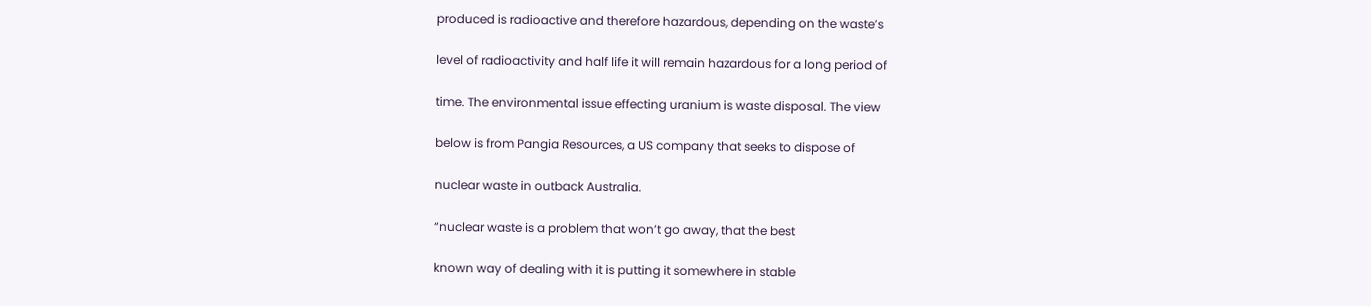produced is radioactive and therefore hazardous, depending on the waste’s

level of radioactivity and half life it will remain hazardous for a long period of

time. The environmental issue effecting uranium is waste disposal. The view

below is from Pangia Resources, a US company that seeks to dispose of

nuclear waste in outback Australia.

“nuclear waste is a problem that won’t go away, that the best

known way of dealing with it is putting it somewhere in stable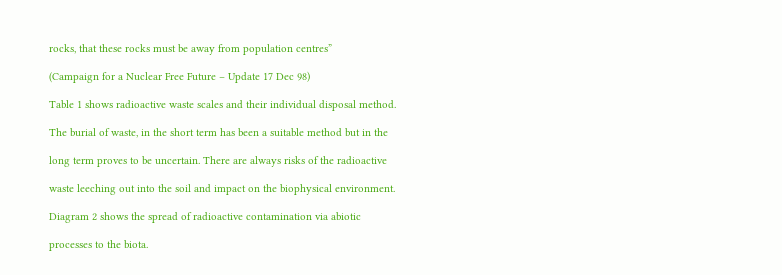rocks, that these rocks must be away from population centres”

(Campaign for a Nuclear Free Future – Update 17 Dec 98)

Table 1 shows radioactive waste scales and their individual disposal method.

The burial of waste, in the short term has been a suitable method but in the

long term proves to be uncertain. There are always risks of the radioactive

waste leeching out into the soil and impact on the biophysical environment.

Diagram 2 shows the spread of radioactive contamination via abiotic

processes to the biota.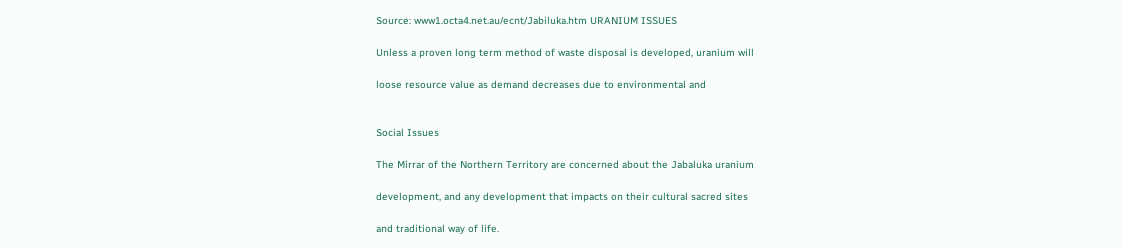Source: www1.octa4.net.au/ecnt/Jabiluka.htm URANIUM ISSUES

Unless a proven long term method of waste disposal is developed, uranium will

loose resource value as demand decreases due to environmental and


Social Issues

The Mirrar of the Northern Territory are concerned about the Jabaluka uranium

development, and any development that impacts on their cultural sacred sites

and traditional way of life.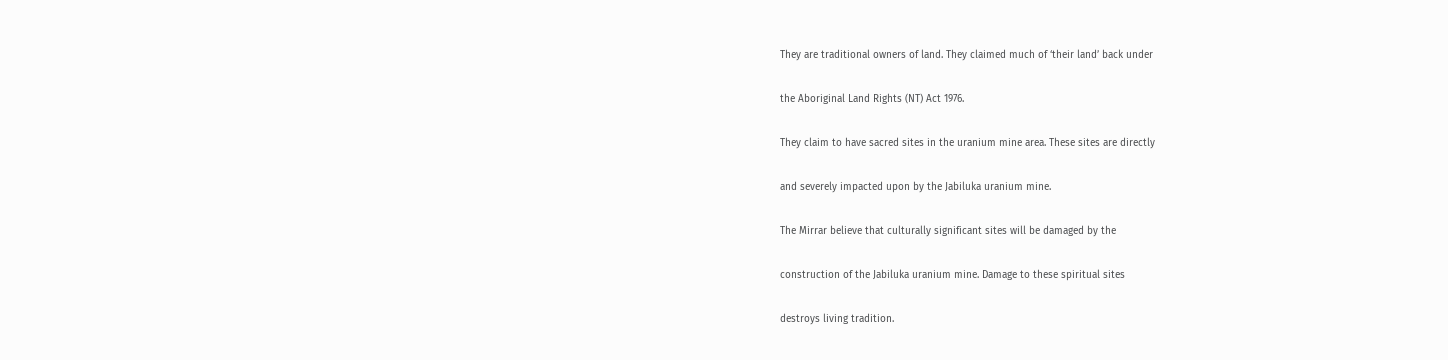They are traditional owners of land. They claimed much of ‘their land’ back under

the Aboriginal Land Rights (NT) Act 1976.

They claim to have sacred sites in the uranium mine area. These sites are directly

and severely impacted upon by the Jabiluka uranium mine.

The Mirrar believe that culturally significant sites will be damaged by the

construction of the Jabiluka uranium mine. Damage to these spiritual sites

destroys living tradition.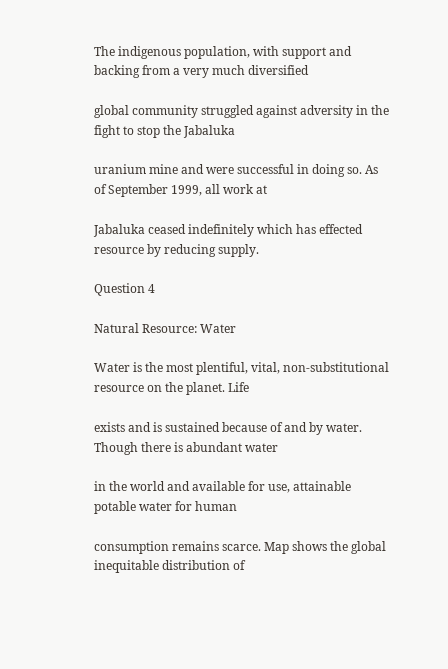The indigenous population, with support and backing from a very much diversified

global community struggled against adversity in the fight to stop the Jabaluka

uranium mine and were successful in doing so. As of September 1999, all work at

Jabaluka ceased indefinitely which has effected resource by reducing supply.

Question 4

Natural Resource: Water

Water is the most plentiful, vital, non-substitutional resource on the planet. Life

exists and is sustained because of and by water. Though there is abundant water

in the world and available for use, attainable potable water for human

consumption remains scarce. Map shows the global inequitable distribution of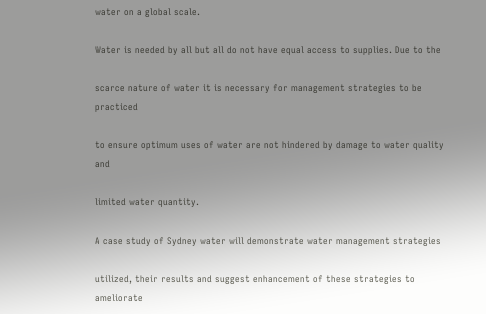water on a global scale.

Water is needed by all but all do not have equal access to supplies. Due to the

scarce nature of water it is necessary for management strategies to be practiced

to ensure optimum uses of water are not hindered by damage to water quality and

limited water quantity.

A case study of Sydney water will demonstrate water management strategies

utilized, their results and suggest enhancement of these strategies to ameliorate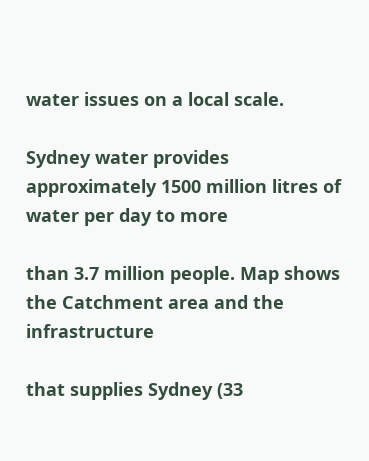water issues on a local scale.

Sydney water provides approximately 1500 million litres of water per day to more

than 3.7 million people. Map shows the Catchment area and the infrastructure

that supplies Sydney (33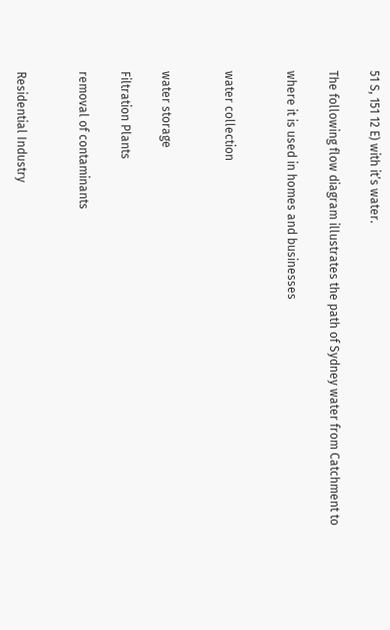51 S, 151 12 E) with it’s water.

The following flow diagram illustrates the path of Sydney water from Catchment to

where it is used in homes and businesses


water collection


water storage

Filtration Plants

removal of contaminants


Residential Industry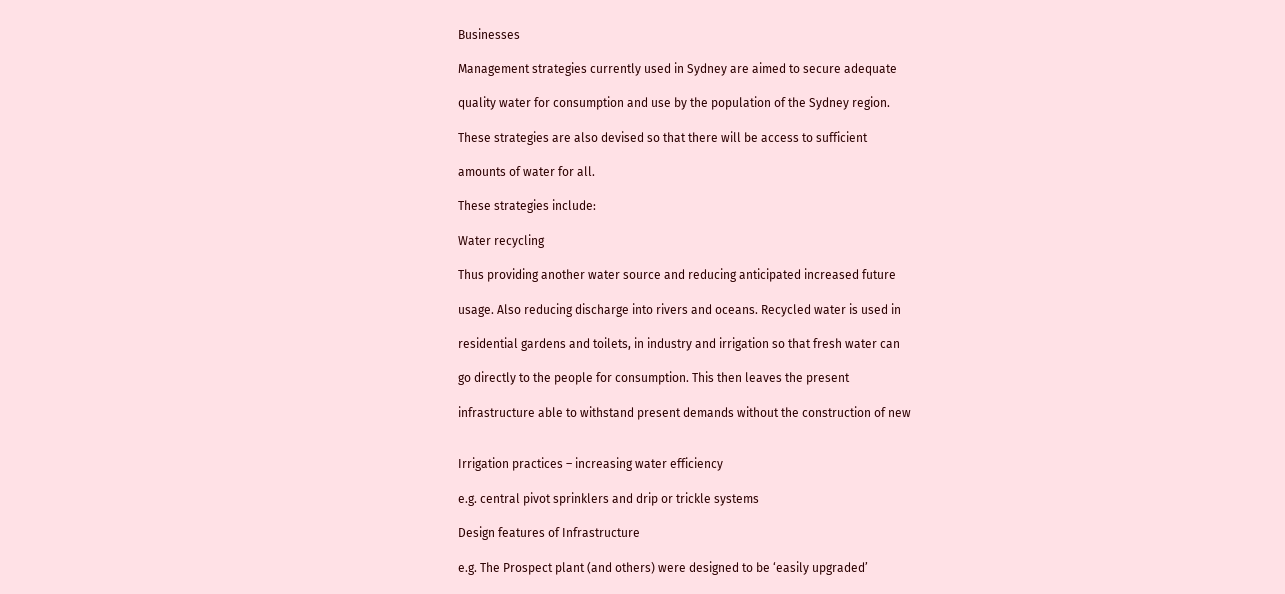Businesses

Management strategies currently used in Sydney are aimed to secure adequate

quality water for consumption and use by the population of the Sydney region.

These strategies are also devised so that there will be access to sufficient

amounts of water for all.

These strategies include:

Water recycling

Thus providing another water source and reducing anticipated increased future

usage. Also reducing discharge into rivers and oceans. Recycled water is used in

residential gardens and toilets, in industry and irrigation so that fresh water can

go directly to the people for consumption. This then leaves the present

infrastructure able to withstand present demands without the construction of new


Irrigation practices – increasing water efficiency

e.g. central pivot sprinklers and drip or trickle systems

Design features of Infrastructure

e.g. The Prospect plant (and others) were designed to be ‘easily upgraded’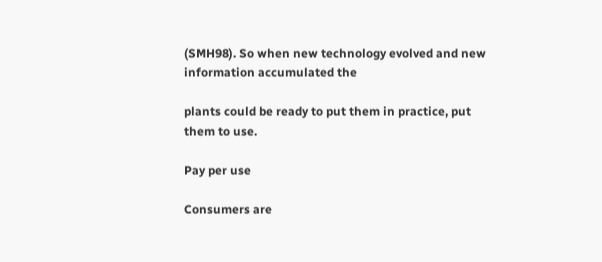(SMH98). So when new technology evolved and new information accumulated the

plants could be ready to put them in practice, put them to use.

Pay per use

Consumers are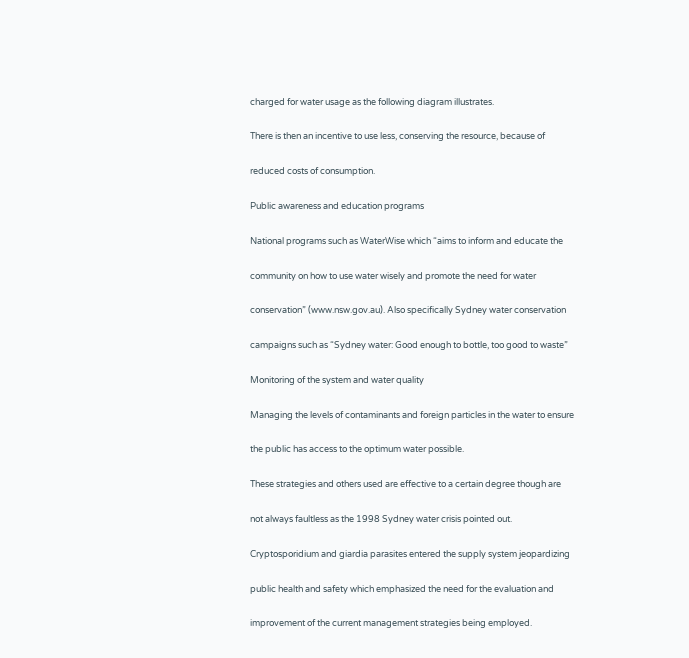charged for water usage as the following diagram illustrates.

There is then an incentive to use less, conserving the resource, because of

reduced costs of consumption.

Public awareness and education programs

National programs such as WaterWise which “aims to inform and educate the

community on how to use water wisely and promote the need for water

conservation” (www.nsw.gov.au). Also specifically Sydney water conservation

campaigns such as “Sydney water: Good enough to bottle, too good to waste”

Monitoring of the system and water quality

Managing the levels of contaminants and foreign particles in the water to ensure

the public has access to the optimum water possible.

These strategies and others used are effective to a certain degree though are

not always faultless as the 1998 Sydney water crisis pointed out.

Cryptosporidium and giardia parasites entered the supply system jeopardizing

public health and safety which emphasized the need for the evaluation and

improvement of the current management strategies being employed.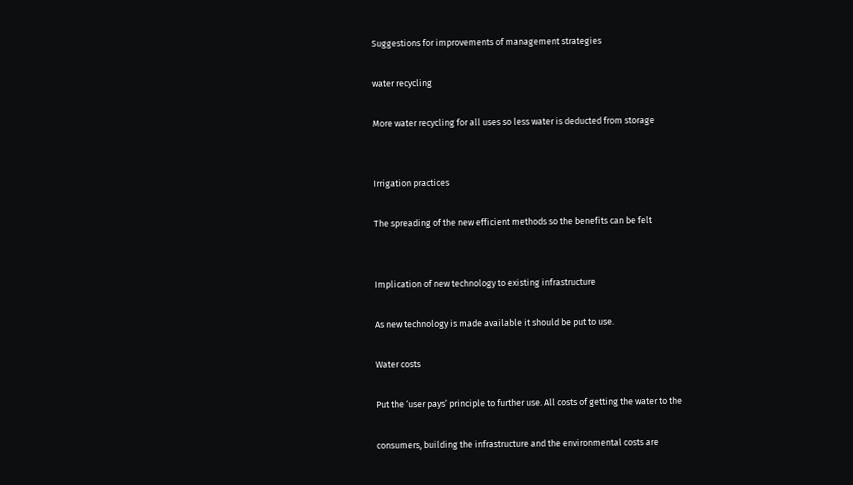Suggestions for improvements of management strategies

water recycling

More water recycling for all uses so less water is deducted from storage


Irrigation practices

The spreading of the new efficient methods so the benefits can be felt


Implication of new technology to existing infrastructure

As new technology is made available it should be put to use.

Water costs

Put the ‘user pays’ principle to further use. All costs of getting the water to the

consumers, building the infrastructure and the environmental costs are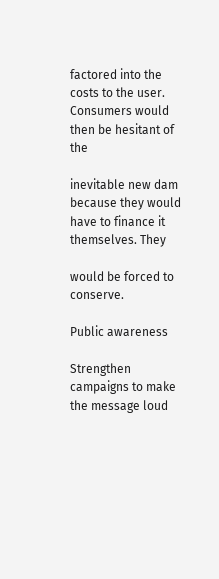factored into the costs to the user. Consumers would then be hesitant of the

inevitable new dam because they would have to finance it themselves. They

would be forced to conserve.

Public awareness

Strengthen campaigns to make the message loud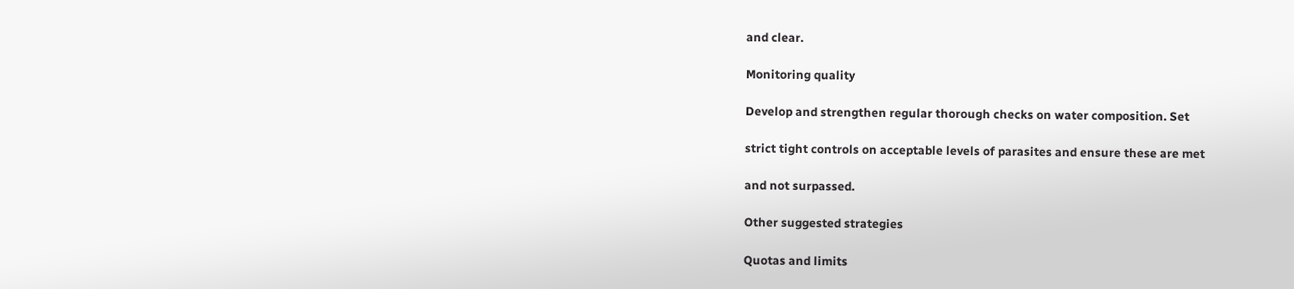and clear.

Monitoring quality

Develop and strengthen regular thorough checks on water composition. Set

strict tight controls on acceptable levels of parasites and ensure these are met

and not surpassed.

Other suggested strategies

Quotas and limits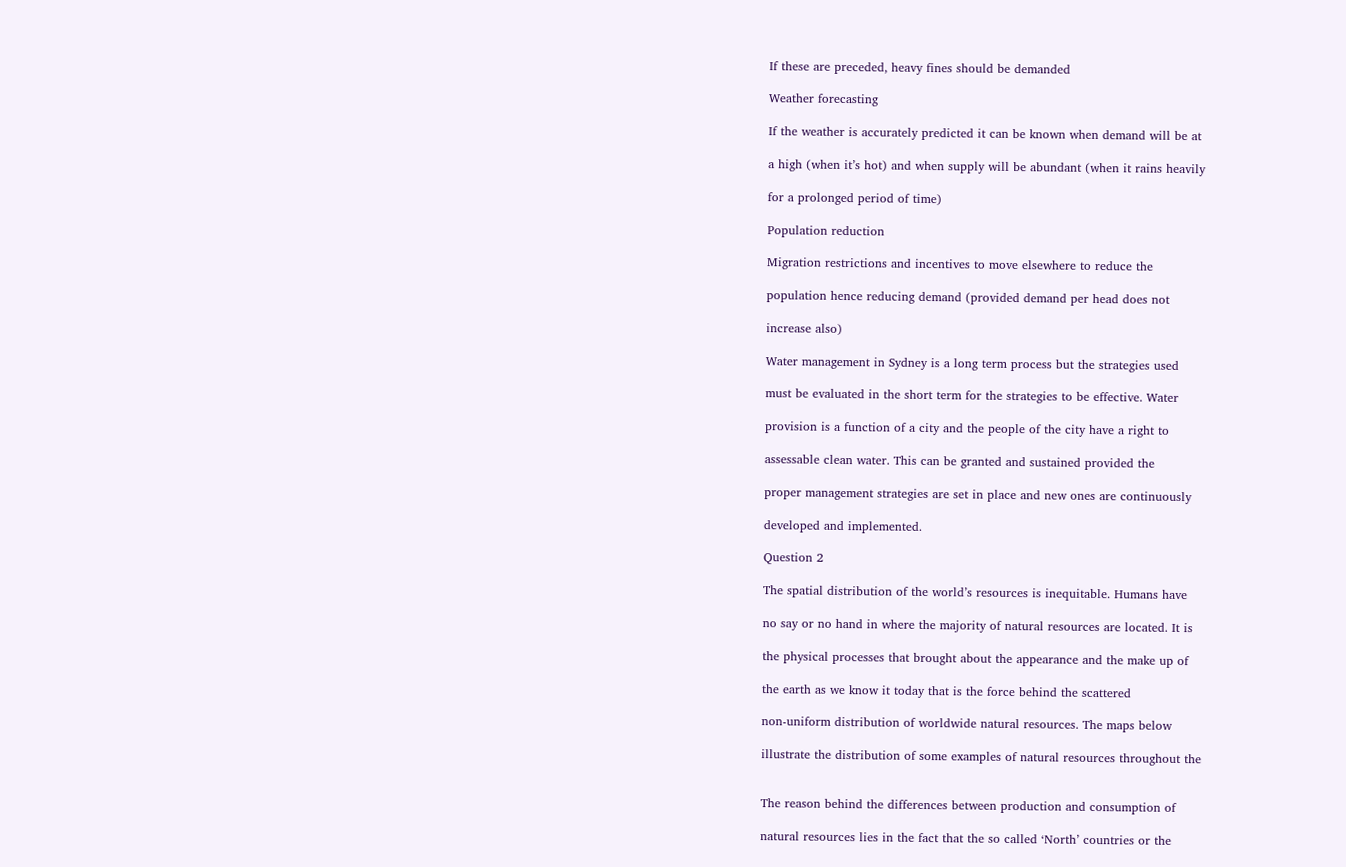If these are preceded, heavy fines should be demanded

Weather forecasting

If the weather is accurately predicted it can be known when demand will be at

a high (when it’s hot) and when supply will be abundant (when it rains heavily

for a prolonged period of time)

Population reduction

Migration restrictions and incentives to move elsewhere to reduce the

population hence reducing demand (provided demand per head does not

increase also)

Water management in Sydney is a long term process but the strategies used

must be evaluated in the short term for the strategies to be effective. Water

provision is a function of a city and the people of the city have a right to

assessable clean water. This can be granted and sustained provided the

proper management strategies are set in place and new ones are continuously

developed and implemented.

Question 2

The spatial distribution of the world’s resources is inequitable. Humans have

no say or no hand in where the majority of natural resources are located. It is

the physical processes that brought about the appearance and the make up of

the earth as we know it today that is the force behind the scattered

non-uniform distribution of worldwide natural resources. The maps below

illustrate the distribution of some examples of natural resources throughout the


The reason behind the differences between production and consumption of

natural resources lies in the fact that the so called ‘North’ countries or the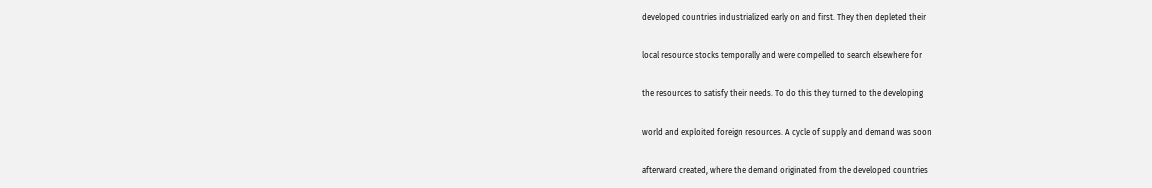developed countries industrialized early on and first. They then depleted their

local resource stocks temporally and were compelled to search elsewhere for

the resources to satisfy their needs. To do this they turned to the developing

world and exploited foreign resources. A cycle of supply and demand was soon

afterward created, where the demand originated from the developed countries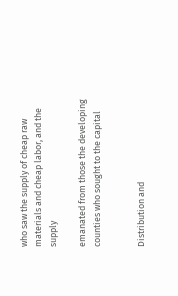who saw the supply of cheap raw materials and cheap labor, and the supply

emanated from those the developing counties who sought to the capital


Distribution and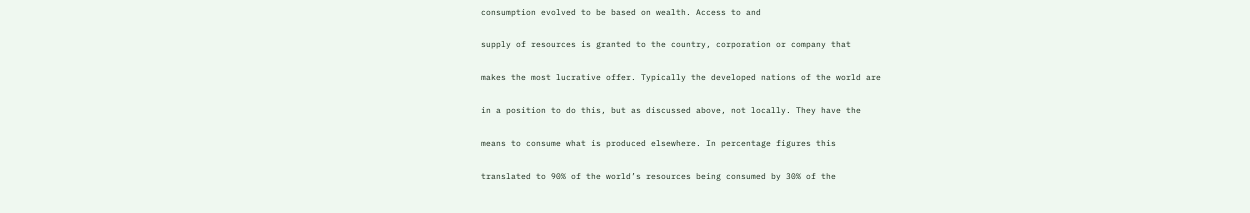consumption evolved to be based on wealth. Access to and

supply of resources is granted to the country, corporation or company that

makes the most lucrative offer. Typically the developed nations of the world are

in a position to do this, but as discussed above, not locally. They have the

means to consume what is produced elsewhere. In percentage figures this

translated to 90% of the world’s resources being consumed by 30% of the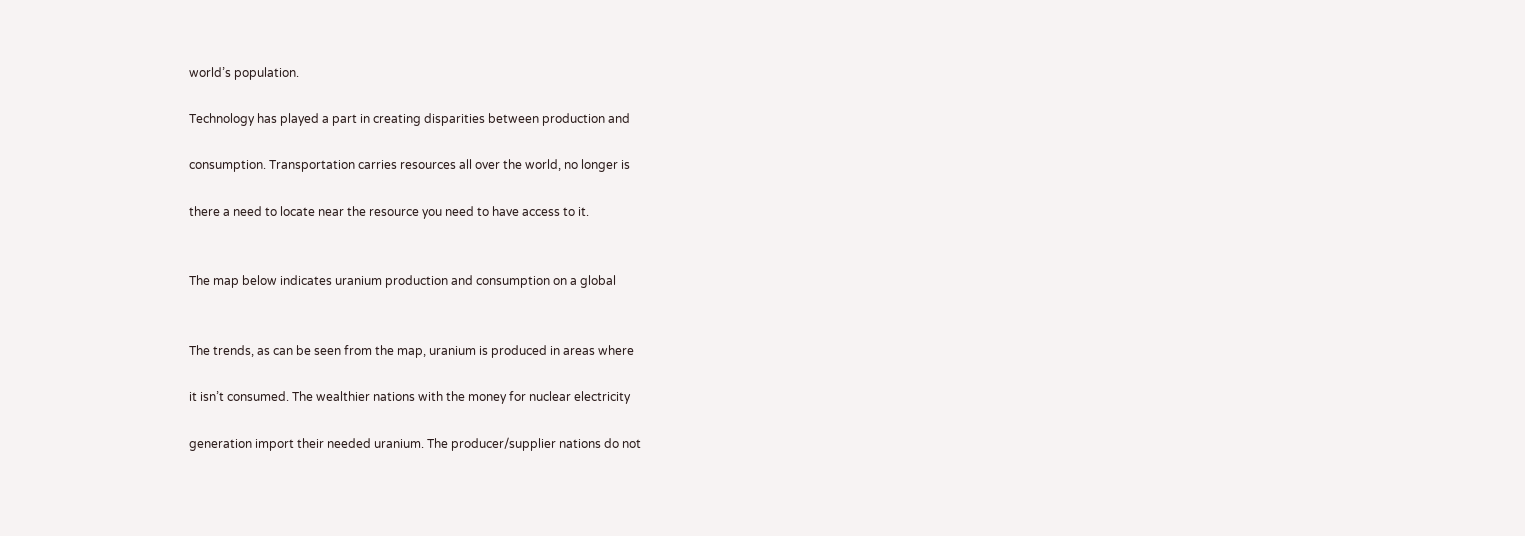world’s population.

Technology has played a part in creating disparities between production and

consumption. Transportation carries resources all over the world, no longer is

there a need to locate near the resource you need to have access to it.


The map below indicates uranium production and consumption on a global


The trends, as can be seen from the map, uranium is produced in areas where

it isn’t consumed. The wealthier nations with the money for nuclear electricity

generation import their needed uranium. The producer/supplier nations do not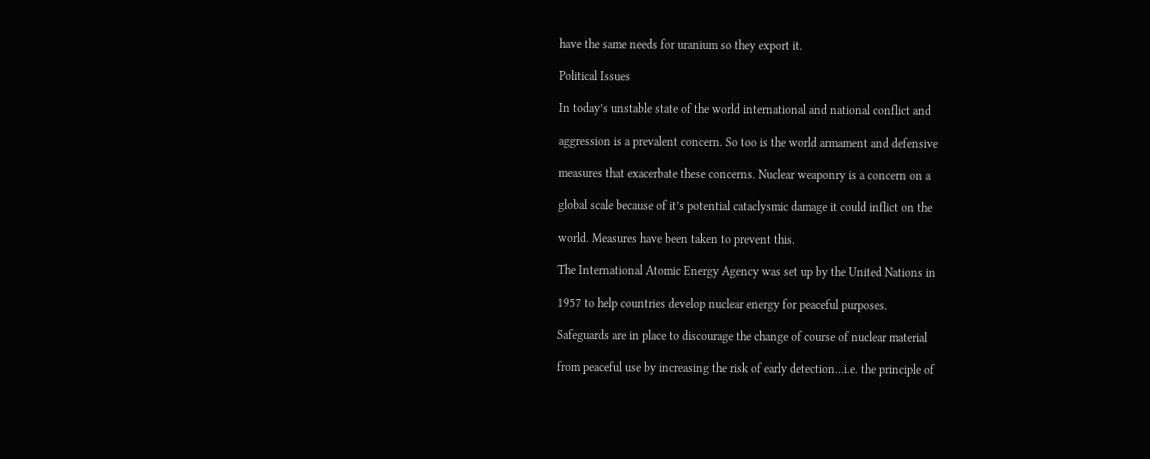have the same needs for uranium so they export it.

Political Issues

In today’s unstable state of the world international and national conflict and

aggression is a prevalent concern. So too is the world armament and defensive

measures that exacerbate these concerns. Nuclear weaponry is a concern on a

global scale because of it’s potential cataclysmic damage it could inflict on the

world. Measures have been taken to prevent this.

The International Atomic Energy Agency was set up by the United Nations in

1957 to help countries develop nuclear energy for peaceful purposes.

Safeguards are in place to discourage the change of course of nuclear material

from peaceful use by increasing the risk of early detection…i.e. the principle of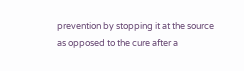prevention by stopping it at the source as opposed to the cure after a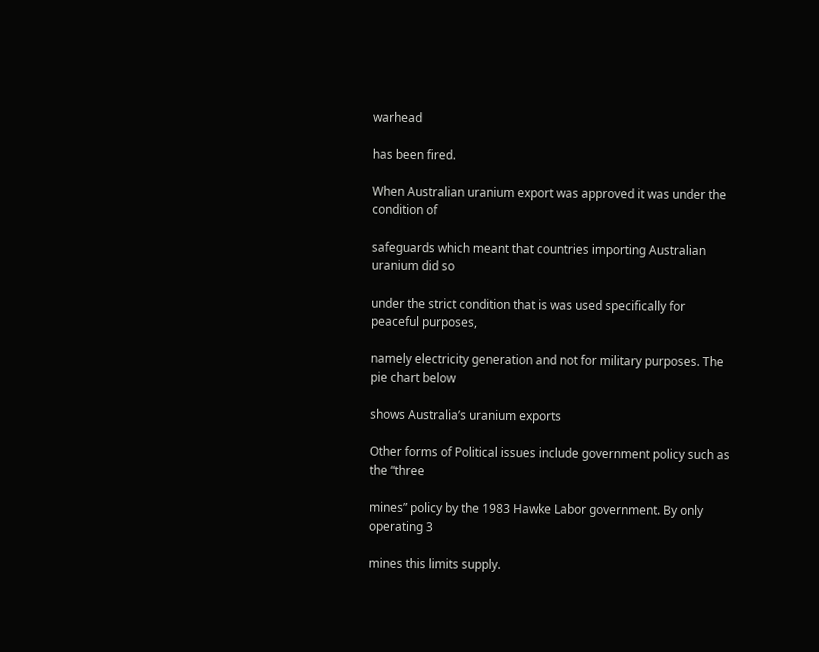warhead

has been fired.

When Australian uranium export was approved it was under the condition of

safeguards which meant that countries importing Australian uranium did so

under the strict condition that is was used specifically for peaceful purposes,

namely electricity generation and not for military purposes. The pie chart below

shows Australia’s uranium exports

Other forms of Political issues include government policy such as the “three

mines” policy by the 1983 Hawke Labor government. By only operating 3

mines this limits supply.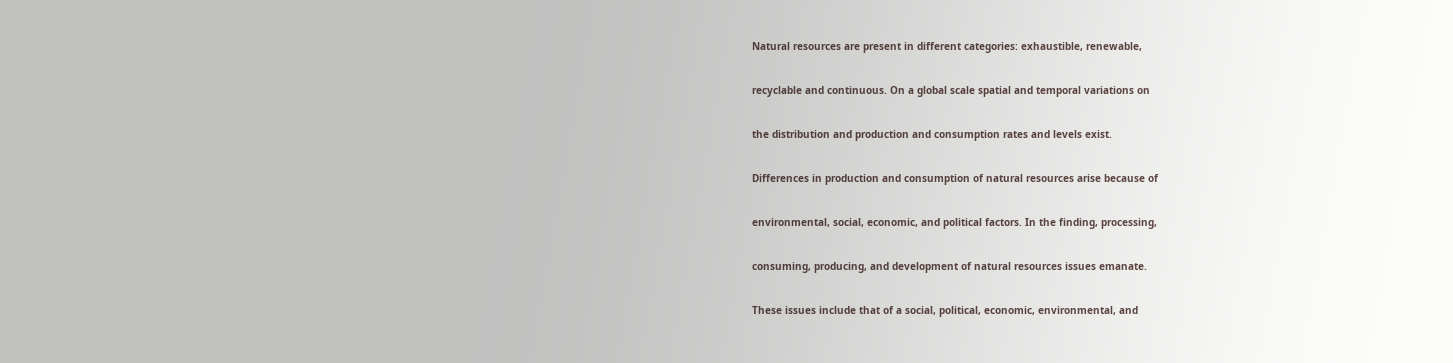Natural resources are present in different categories: exhaustible, renewable,

recyclable and continuous. On a global scale spatial and temporal variations on

the distribution and production and consumption rates and levels exist.

Differences in production and consumption of natural resources arise because of

environmental, social, economic, and political factors. In the finding, processing,

consuming, producing, and development of natural resources issues emanate.

These issues include that of a social, political, economic, environmental, and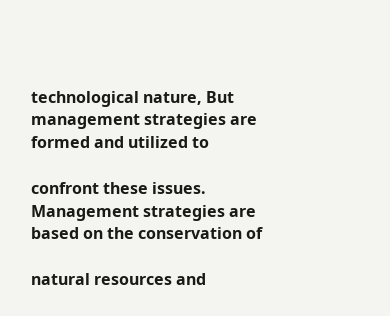technological nature, But management strategies are formed and utilized to

confront these issues. Management strategies are based on the conservation of

natural resources and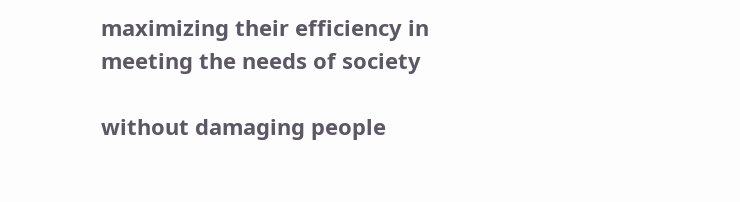maximizing their efficiency in meeting the needs of society

without damaging people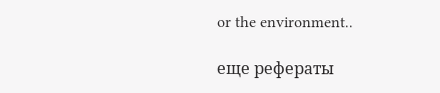or the environment..

еще рефераты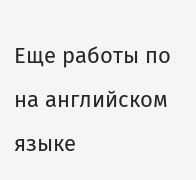Еще работы по на английском языке